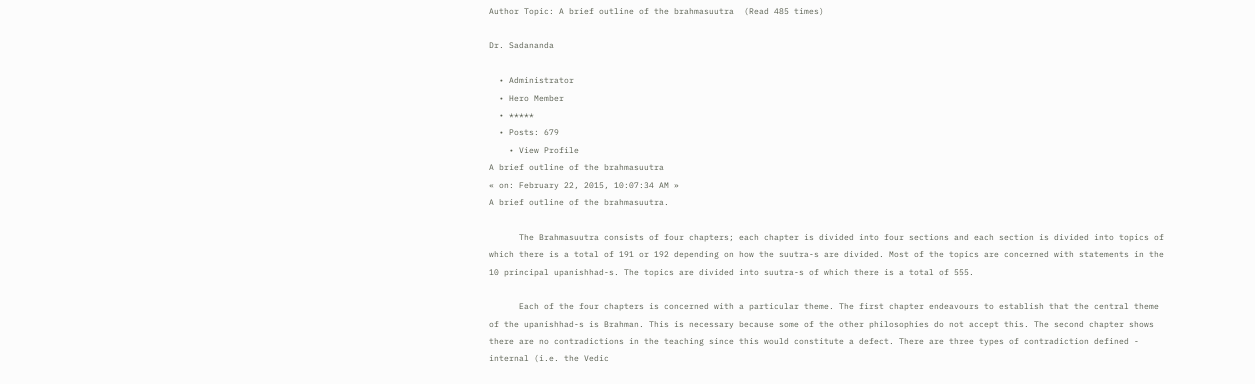Author Topic: A brief outline of the brahmasuutra  (Read 485 times)

Dr. Sadananda

  • Administrator
  • Hero Member
  • *****
  • Posts: 679
    • View Profile
A brief outline of the brahmasuutra
« on: February 22, 2015, 10:07:34 AM »
A brief outline of the brahmasuutra.

      The Brahmasuutra consists of four chapters; each chapter is divided into four sections and each section is divided into topics of which there is a total of 191 or 192 depending on how the suutra-s are divided. Most of the topics are concerned with statements in the 10 principal upanishhad-s. The topics are divided into suutra-s of which there is a total of 555.

      Each of the four chapters is concerned with a particular theme. The first chapter endeavours to establish that the central theme of the upanishhad-s is Brahman. This is necessary because some of the other philosophies do not accept this. The second chapter shows there are no contradictions in the teaching since this would constitute a defect. There are three types of contradiction defined - internal (i.e. the Vedic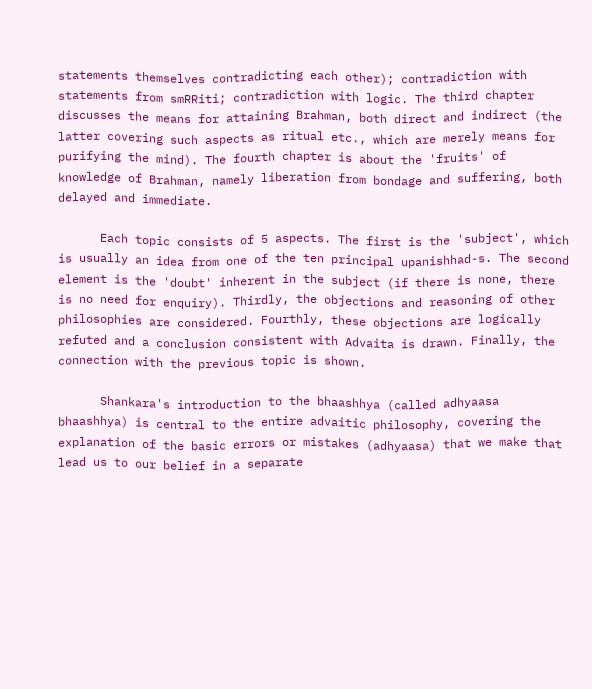statements themselves contradicting each other); contradiction with statements from smRRiti; contradiction with logic. The third chapter discusses the means for attaining Brahman, both direct and indirect (the latter covering such aspects as ritual etc., which are merely means for purifying the mind). The fourth chapter is about the 'fruits' of knowledge of Brahman, namely liberation from bondage and suffering, both delayed and immediate.

      Each topic consists of 5 aspects. The first is the 'subject', which is usually an idea from one of the ten principal upanishhad-s. The second element is the 'doubt' inherent in the subject (if there is none, there is no need for enquiry). Thirdly, the objections and reasoning of other philosophies are considered. Fourthly, these objections are logically refuted and a conclusion consistent with Advaita is drawn. Finally, the connection with the previous topic is shown.

      Shankara's introduction to the bhaashhya (called adhyaasa bhaashhya) is central to the entire advaitic philosophy, covering the explanation of the basic errors or mistakes (adhyaasa) that we make that lead us to our belief in a separate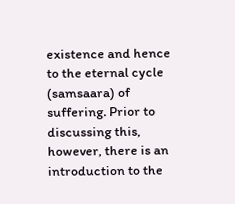existence and hence to the eternal cycle (samsaara) of suffering. Prior to discussing this, however, there is an introduction to the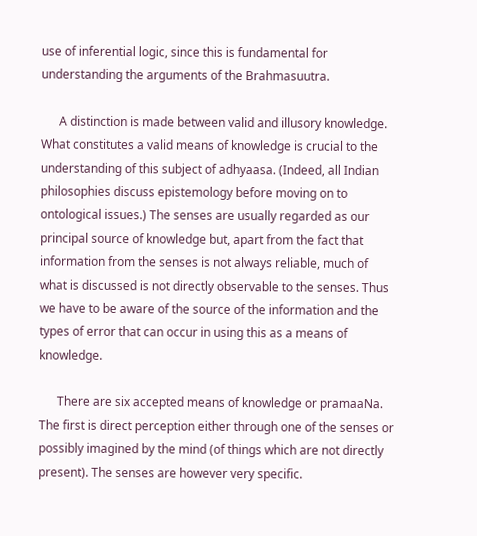use of inferential logic, since this is fundamental for understanding the arguments of the Brahmasuutra.

      A distinction is made between valid and illusory knowledge. What constitutes a valid means of knowledge is crucial to the understanding of this subject of adhyaasa. (Indeed, all Indian philosophies discuss epistemology before moving on to ontological issues.) The senses are usually regarded as our principal source of knowledge but, apart from the fact that information from the senses is not always reliable, much of what is discussed is not directly observable to the senses. Thus we have to be aware of the source of the information and the types of error that can occur in using this as a means of knowledge.

      There are six accepted means of knowledge or pramaaNa. The first is direct perception either through one of the senses or possibly imagined by the mind (of things which are not directly present). The senses are however very specific.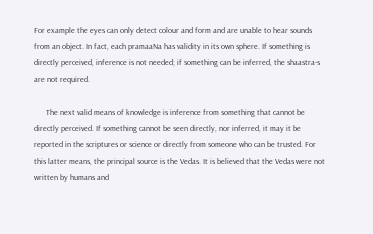For example the eyes can only detect colour and form and are unable to hear sounds from an object. In fact, each pramaaNa has validity in its own sphere. If something is directly perceived, inference is not needed; if something can be inferred, the shaastra-s are not required.

      The next valid means of knowledge is inference from something that cannot be directly perceived. If something cannot be seen directly, nor inferred, it may it be reported in the scriptures or science or directly from someone who can be trusted. For this latter means, the principal source is the Vedas. It is believed that the Vedas were not written by humans and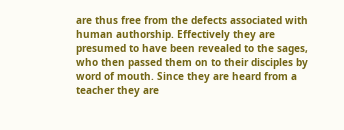are thus free from the defects associated with human authorship. Effectively they are presumed to have been revealed to the sages, who then passed them on to their disciples by word of mouth. Since they are heard from a teacher they are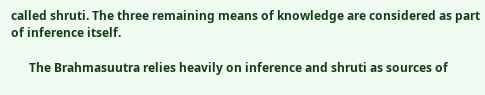called shruti. The three remaining means of knowledge are considered as part of inference itself.

      The Brahmasuutra relies heavily on inference and shruti as sources of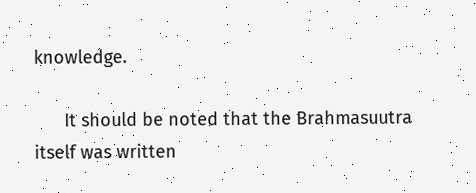knowledge.

      It should be noted that the Brahmasuutra itself was written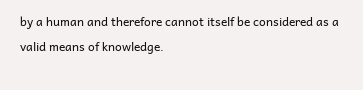by a human and therefore cannot itself be considered as a valid means of knowledge.